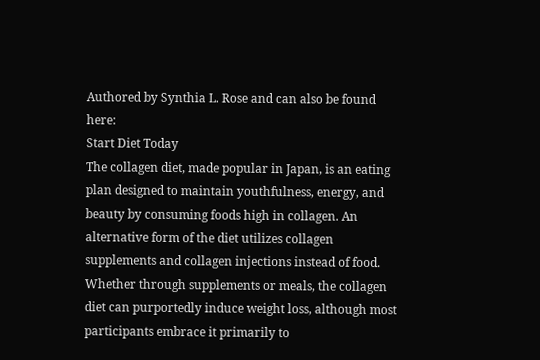Authored by Synthia L. Rose and can also be found here:
Start Diet Today
The collagen diet, made popular in Japan, is an eating plan designed to maintain youthfulness, energy, and beauty by consuming foods high in collagen. An alternative form of the diet utilizes collagen supplements and collagen injections instead of food. Whether through supplements or meals, the collagen diet can purportedly induce weight loss, although most participants embrace it primarily to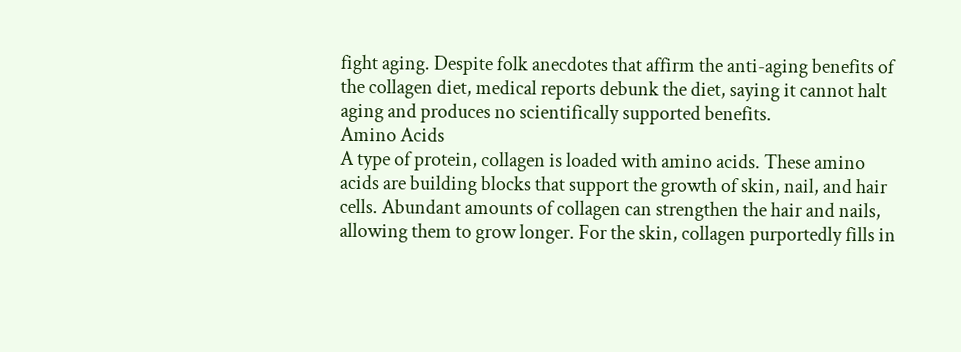fight aging. Despite folk anecdotes that affirm the anti-aging benefits of the collagen diet, medical reports debunk the diet, saying it cannot halt aging and produces no scientifically supported benefits.
Amino Acids
A type of protein, collagen is loaded with amino acids. These amino acids are building blocks that support the growth of skin, nail, and hair cells. Abundant amounts of collagen can strengthen the hair and nails, allowing them to grow longer. For the skin, collagen purportedly fills in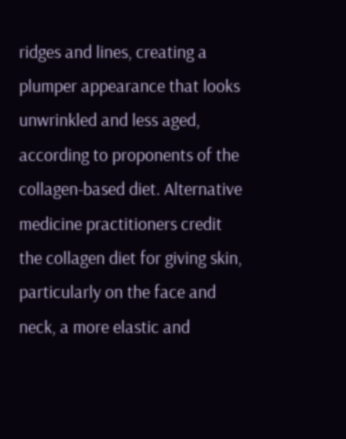ridges and lines, creating a plumper appearance that looks unwrinkled and less aged, according to proponents of the collagen-based diet. Alternative medicine practitioners credit the collagen diet for giving skin, particularly on the face and neck, a more elastic and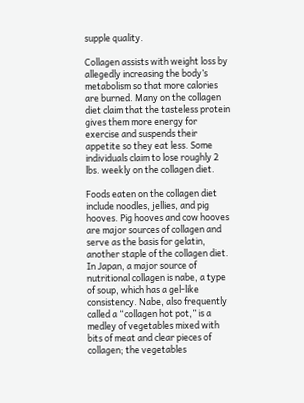supple quality.

Collagen assists with weight loss by allegedly increasing the body’s metabolism so that more calories are burned. Many on the collagen diet claim that the tasteless protein gives them more energy for exercise and suspends their appetite so they eat less. Some individuals claim to lose roughly 2 lbs. weekly on the collagen diet.

Foods eaten on the collagen diet include noodles, jellies, and pig hooves. Pig hooves and cow hooves are major sources of collagen and serve as the basis for gelatin, another staple of the collagen diet. In Japan, a major source of nutritional collagen is nabe, a type of soup, which has a gel-like consistency. Nabe, also frequently called a “collagen hot pot,” is a medley of vegetables mixed with bits of meat and clear pieces of collagen; the vegetables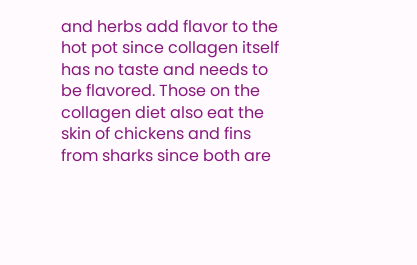and herbs add flavor to the hot pot since collagen itself has no taste and needs to be flavored. Those on the collagen diet also eat the skin of chickens and fins from sharks since both are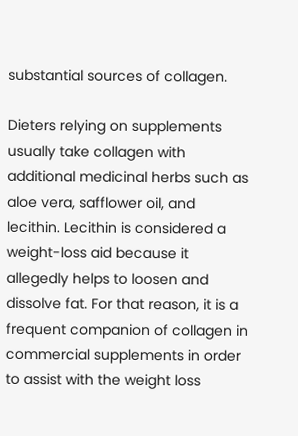substantial sources of collagen.

Dieters relying on supplements usually take collagen with additional medicinal herbs such as aloe vera, safflower oil, and lecithin. Lecithin is considered a weight-loss aid because it allegedly helps to loosen and dissolve fat. For that reason, it is a frequent companion of collagen in commercial supplements in order to assist with the weight loss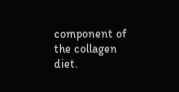component of the collagen diet.